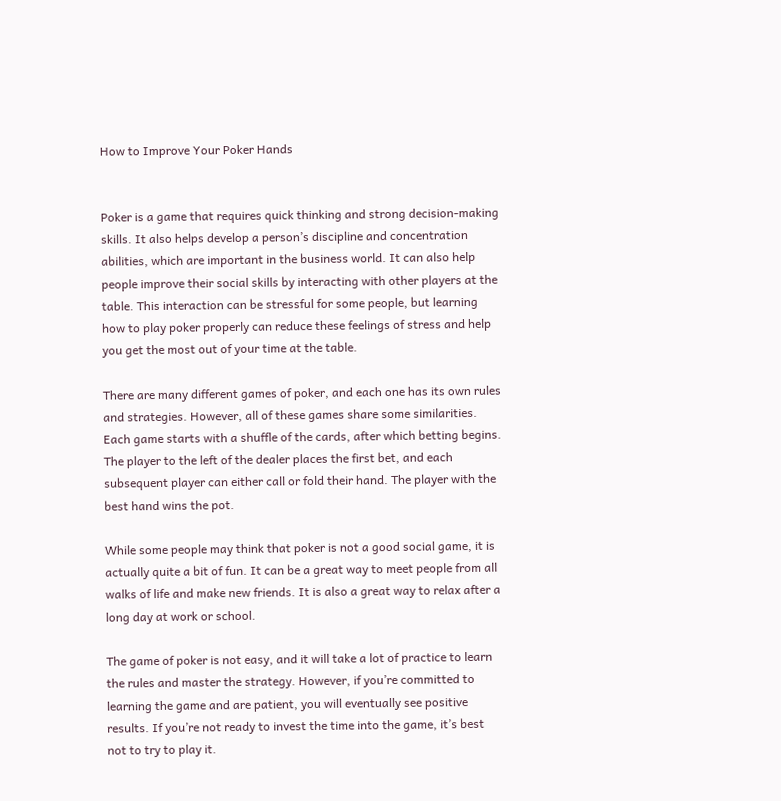How to Improve Your Poker Hands


Poker is a game that requires quick thinking and strong decision-making skills. It also helps develop a person’s discipline and concentration abilities, which are important in the business world. It can also help people improve their social skills by interacting with other players at the table. This interaction can be stressful for some people, but learning how to play poker properly can reduce these feelings of stress and help you get the most out of your time at the table.

There are many different games of poker, and each one has its own rules and strategies. However, all of these games share some similarities. Each game starts with a shuffle of the cards, after which betting begins. The player to the left of the dealer places the first bet, and each subsequent player can either call or fold their hand. The player with the best hand wins the pot.

While some people may think that poker is not a good social game, it is actually quite a bit of fun. It can be a great way to meet people from all walks of life and make new friends. It is also a great way to relax after a long day at work or school.

The game of poker is not easy, and it will take a lot of practice to learn the rules and master the strategy. However, if you’re committed to learning the game and are patient, you will eventually see positive results. If you’re not ready to invest the time into the game, it’s best not to try to play it.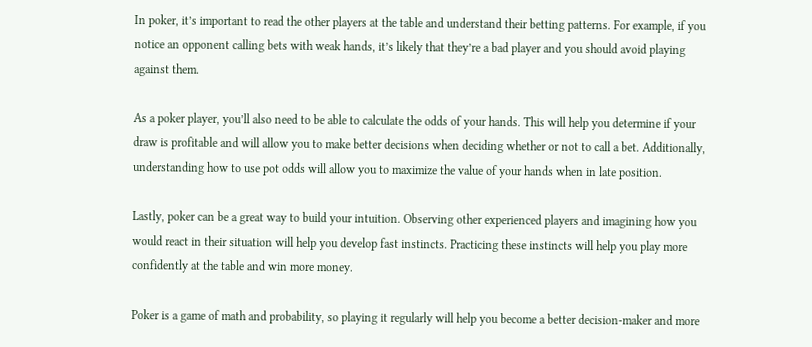In poker, it’s important to read the other players at the table and understand their betting patterns. For example, if you notice an opponent calling bets with weak hands, it’s likely that they’re a bad player and you should avoid playing against them.

As a poker player, you’ll also need to be able to calculate the odds of your hands. This will help you determine if your draw is profitable and will allow you to make better decisions when deciding whether or not to call a bet. Additionally, understanding how to use pot odds will allow you to maximize the value of your hands when in late position.

Lastly, poker can be a great way to build your intuition. Observing other experienced players and imagining how you would react in their situation will help you develop fast instincts. Practicing these instincts will help you play more confidently at the table and win more money.

Poker is a game of math and probability, so playing it regularly will help you become a better decision-maker and more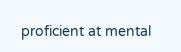proficient at mental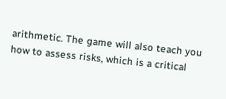arithmetic. The game will also teach you how to assess risks, which is a critical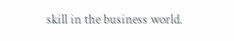skill in the business world.